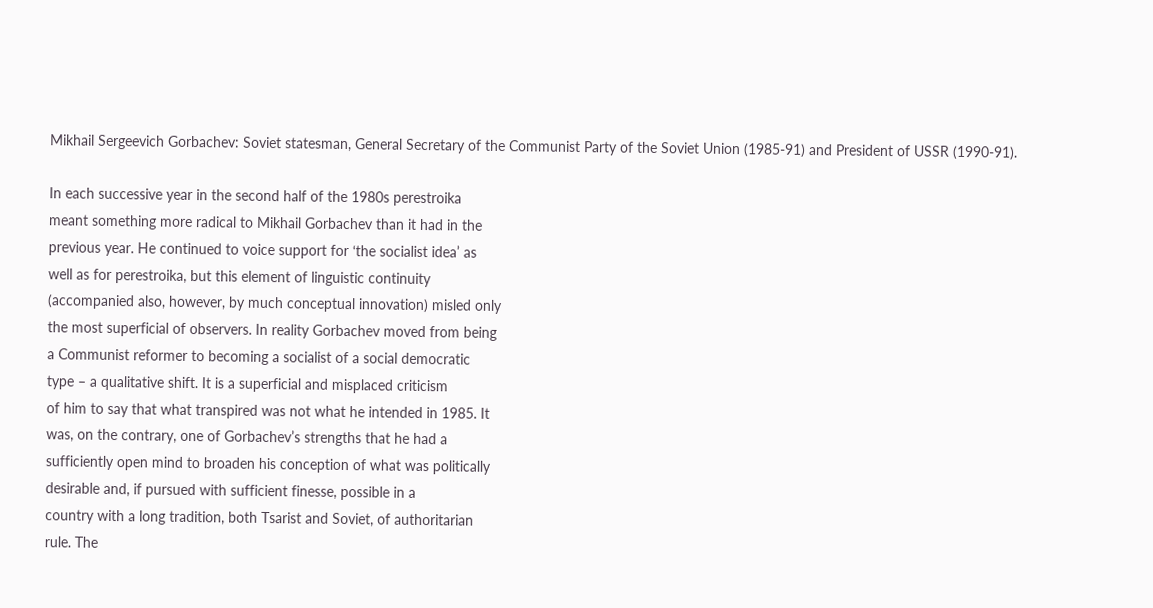Mikhail Sergeevich Gorbachev: Soviet statesman, General Secretary of the Communist Party of the Soviet Union (1985-91) and President of USSR (1990-91).

In each successive year in the second half of the 1980s perestroika
meant something more radical to Mikhail Gorbachev than it had in the
previous year. He continued to voice support for ‘the socialist idea’ as
well as for perestroika, but this element of linguistic continuity
(accompanied also, however, by much conceptual innovation) misled only
the most superficial of observers. In reality Gorbachev moved from being
a Communist reformer to becoming a socialist of a social democratic
type – a qualitative shift. It is a superficial and misplaced criticism
of him to say that what transpired was not what he intended in 1985. It
was, on the contrary, one of Gorbachev’s strengths that he had a
sufficiently open mind to broaden his conception of what was politically
desirable and, if pursued with sufficient finesse, possible in a
country with a long tradition, both Tsarist and Soviet, of authoritarian
rule. The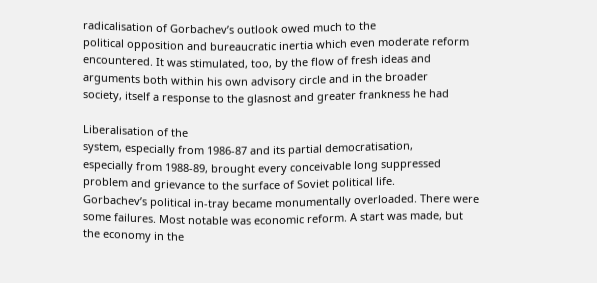radicalisation of Gorbachev’s outlook owed much to the
political opposition and bureaucratic inertia which even moderate reform
encountered. It was stimulated, too, by the flow of fresh ideas and
arguments both within his own advisory circle and in the broader
society, itself a response to the glasnost and greater frankness he had

Liberalisation of the
system, especially from 1986-87 and its partial democratisation,
especially from 1988-89, brought every conceivable long suppressed
problem and grievance to the surface of Soviet political life.
Gorbachev’s political in-tray became monumentally overloaded. There were
some failures. Most notable was economic reform. A start was made, but
the economy in the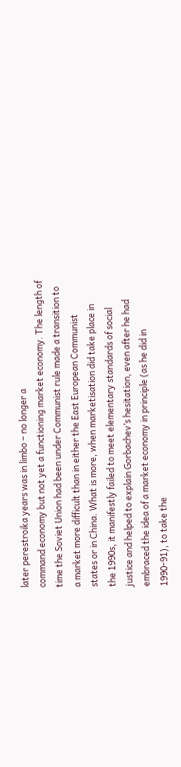later perestroika years was in limbo – no longer a
command economy but not yet a functioning market economy. The length of
time the Soviet Union had been under Communist rule made a transition to
a market more difficult than in either the East European Communist
states or in China. What is more, when marketisation did take place in
the 1990s, it manifestly failed to meet elementary standards of social
justice and helped to explain Gorbachev’s hesitation, even after he had
embraced the idea of a market economy in principle (as he did in
1990-91), to take the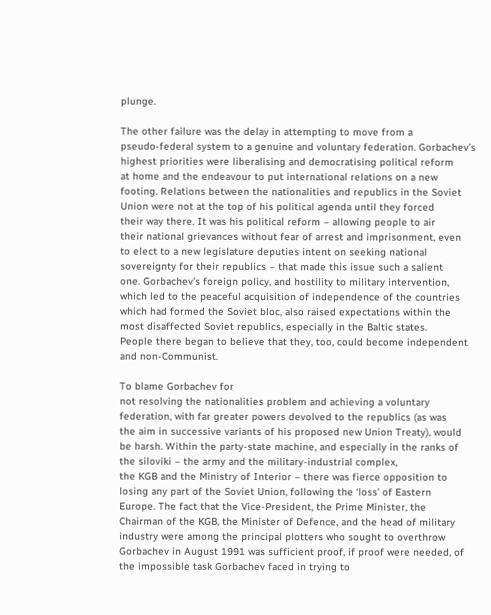plunge.

The other failure was the delay in attempting to move from a
pseudo-federal system to a genuine and voluntary federation. Gorbachev’s
highest priorities were liberalising and democratising political reform
at home and the endeavour to put international relations on a new
footing. Relations between the nationalities and republics in the Soviet
Union were not at the top of his political agenda until they forced
their way there. It was his political reform – allowing people to air
their national grievances without fear of arrest and imprisonment, even
to elect to a new legislature deputies intent on seeking national
sovereignty for their republics – that made this issue such a salient
one. Gorbachev’s foreign policy, and hostility to military intervention,
which led to the peaceful acquisition of independence of the countries
which had formed the Soviet bloc, also raised expectations within the
most disaffected Soviet republics, especially in the Baltic states.
People there began to believe that they, too, could become independent
and non-Communist.

To blame Gorbachev for
not resolving the nationalities problem and achieving a voluntary
federation, with far greater powers devolved to the republics (as was
the aim in successive variants of his proposed new Union Treaty), would
be harsh. Within the party-state machine, and especially in the ranks of
the siloviki – the army and the military-industrial complex,
the KGB and the Ministry of Interior – there was fierce opposition to
losing any part of the Soviet Union, following the ‘loss’ of Eastern
Europe. The fact that the Vice-President, the Prime Minister, the
Chairman of the KGB, the Minister of Defence, and the head of military
industry were among the principal plotters who sought to overthrow
Gorbachev in August 1991 was sufficient proof, if proof were needed, of
the impossible task Gorbachev faced in trying to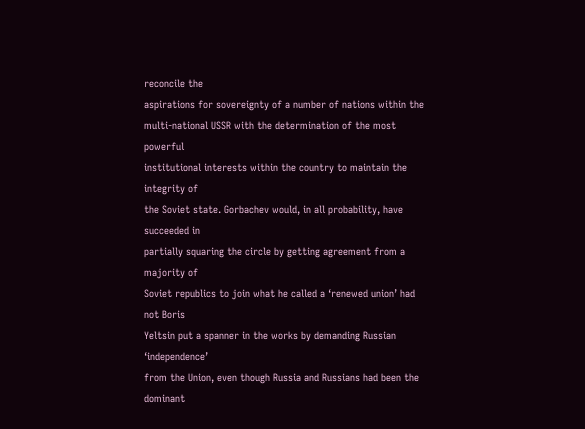reconcile the
aspirations for sovereignty of a number of nations within the
multi-national USSR with the determination of the most powerful
institutional interests within the country to maintain the integrity of
the Soviet state. Gorbachev would, in all probability, have succeeded in
partially squaring the circle by getting agreement from a majority of
Soviet republics to join what he called a ‘renewed union’ had not Boris
Yeltsin put a spanner in the works by demanding Russian ‘independence’
from the Union, even though Russia and Russians had been the dominant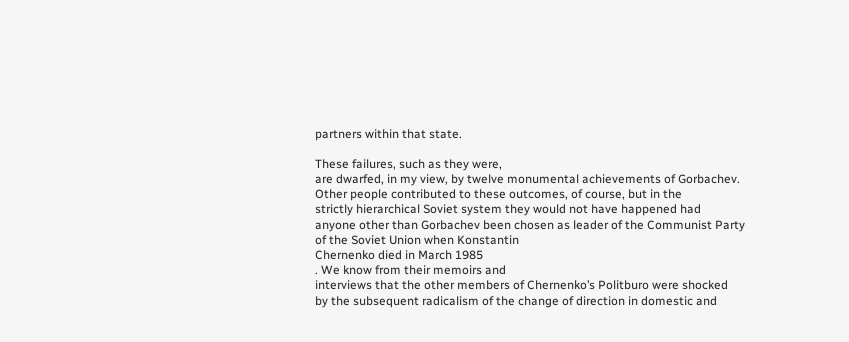partners within that state.

These failures, such as they were,
are dwarfed, in my view, by twelve monumental achievements of Gorbachev.
Other people contributed to these outcomes, of course, but in the
strictly hierarchical Soviet system they would not have happened had
anyone other than Gorbachev been chosen as leader of the Communist Party
of the Soviet Union when Konstantin
Chernenko died in March 1985
. We know from their memoirs and
interviews that the other members of Chernenko’s Politburo were shocked
by the subsequent radicalism of the change of direction in domestic and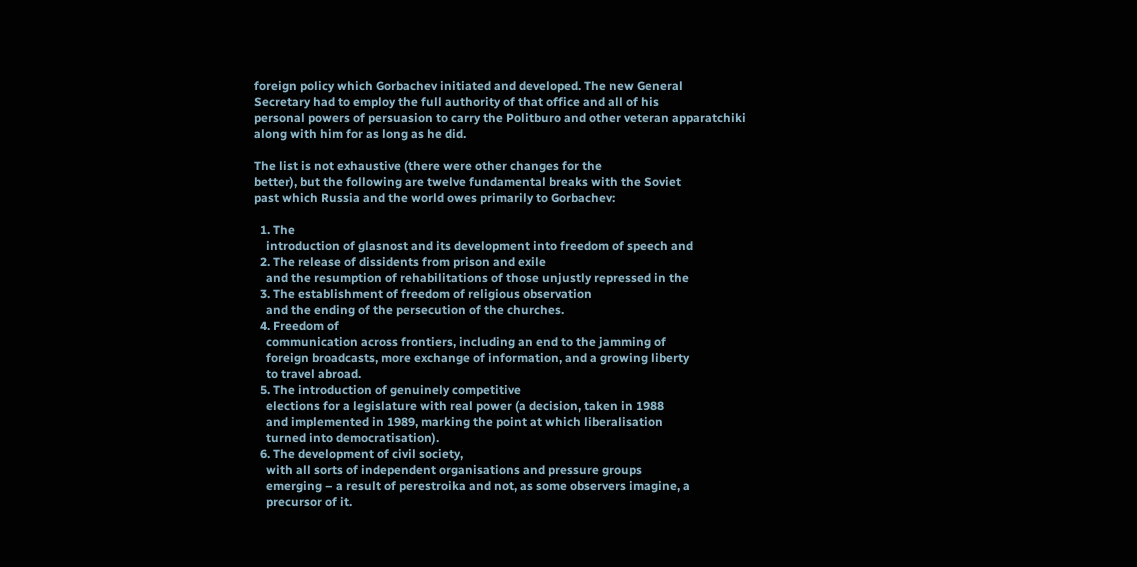foreign policy which Gorbachev initiated and developed. The new General
Secretary had to employ the full authority of that office and all of his
personal powers of persuasion to carry the Politburo and other veteran apparatchiki
along with him for as long as he did.

The list is not exhaustive (there were other changes for the
better), but the following are twelve fundamental breaks with the Soviet
past which Russia and the world owes primarily to Gorbachev:

  1. The
    introduction of glasnost and its development into freedom of speech and
  2. The release of dissidents from prison and exile
    and the resumption of rehabilitations of those unjustly repressed in the
  3. The establishment of freedom of religious observation
    and the ending of the persecution of the churches.
  4. Freedom of
    communication across frontiers, including an end to the jamming of
    foreign broadcasts, more exchange of information, and a growing liberty
    to travel abroad.
  5. The introduction of genuinely competitive
    elections for a legislature with real power (a decision, taken in 1988
    and implemented in 1989, marking the point at which liberalisation
    turned into democratisation).
  6. The development of civil society,
    with all sorts of independent organisations and pressure groups
    emerging – a result of perestroika and not, as some observers imagine, a
    precursor of it.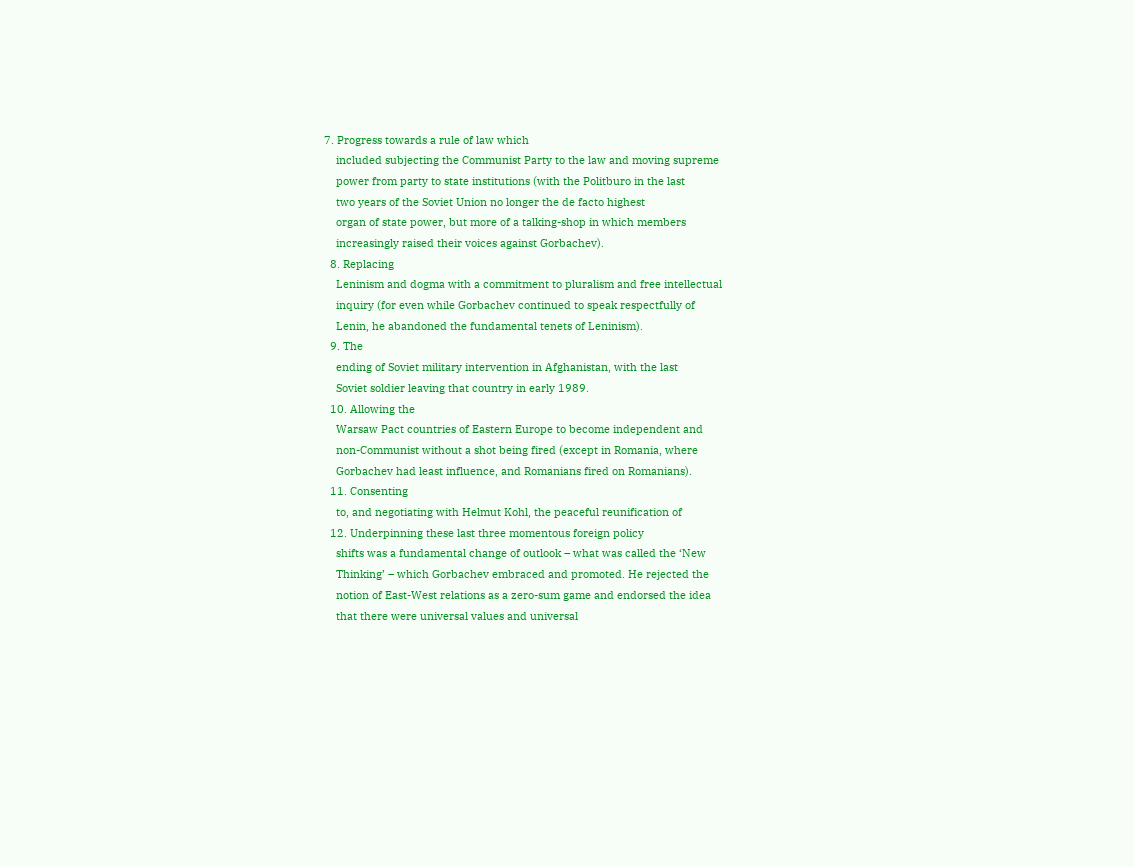7. Progress towards a rule of law which
    included subjecting the Communist Party to the law and moving supreme
    power from party to state institutions (with the Politburo in the last
    two years of the Soviet Union no longer the de facto highest
    organ of state power, but more of a talking-shop in which members
    increasingly raised their voices against Gorbachev).
  8. Replacing
    Leninism and dogma with a commitment to pluralism and free intellectual
    inquiry (for even while Gorbachev continued to speak respectfully of
    Lenin, he abandoned the fundamental tenets of Leninism).
  9. The
    ending of Soviet military intervention in Afghanistan, with the last
    Soviet soldier leaving that country in early 1989.
  10. Allowing the
    Warsaw Pact countries of Eastern Europe to become independent and
    non-Communist without a shot being fired (except in Romania, where
    Gorbachev had least influence, and Romanians fired on Romanians).
  11. Consenting
    to, and negotiating with Helmut Kohl, the peaceful reunification of
  12. Underpinning these last three momentous foreign policy
    shifts was a fundamental change of outlook – what was called the ‘New
    Thinking’ – which Gorbachev embraced and promoted. He rejected the
    notion of East-West relations as a zero-sum game and endorsed the idea
    that there were universal values and universal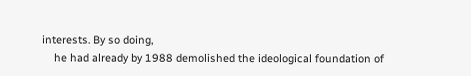interests. By so doing,
    he had already by 1988 demolished the ideological foundation of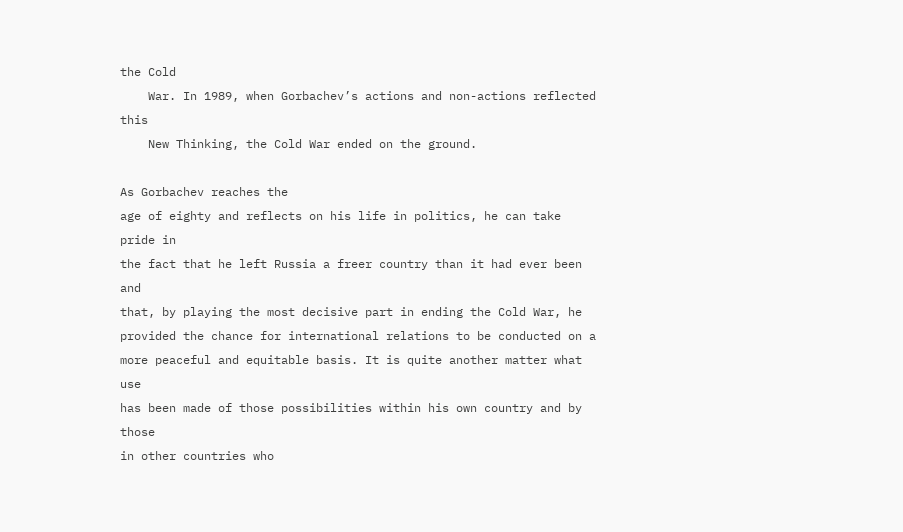the Cold
    War. In 1989, when Gorbachev’s actions and non-actions reflected this
    New Thinking, the Cold War ended on the ground.

As Gorbachev reaches the
age of eighty and reflects on his life in politics, he can take pride in
the fact that he left Russia a freer country than it had ever been and
that, by playing the most decisive part in ending the Cold War, he
provided the chance for international relations to be conducted on a
more peaceful and equitable basis. It is quite another matter what use
has been made of those possibilities within his own country and by those
in other countries who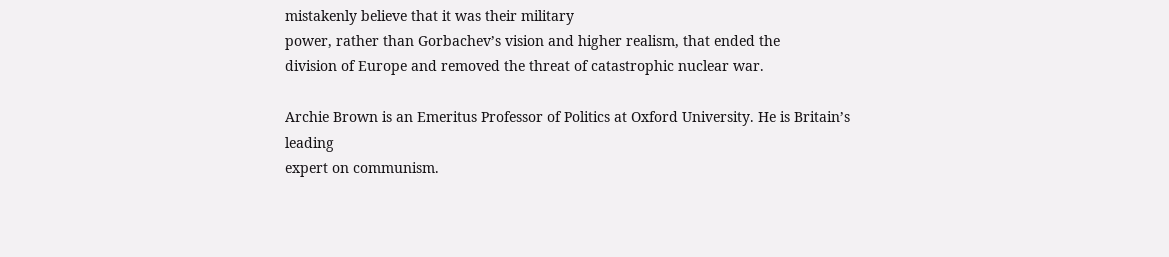mistakenly believe that it was their military
power, rather than Gorbachev’s vision and higher realism, that ended the
division of Europe and removed the threat of catastrophic nuclear war.

Archie Brown is an Emeritus Professor of Politics at Oxford University. He is Britain’s leading
expert on communism.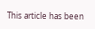This article has been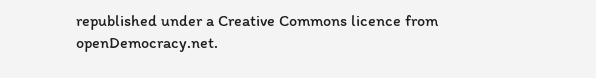republished under a Creative Commons licence from openDemocracy.net.